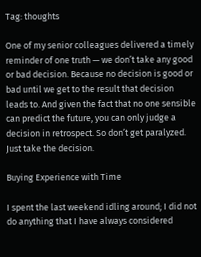Tag: thoughts

One of my senior colleagues delivered a timely reminder of one truth — we don’t take any good or bad decision. Because no decision is good or bad until we get to the result that decision leads to. And given the fact that no one sensible can predict the future, you can only judge a decision in retrospect. So don’t get paralyzed. Just take the decision.

Buying Experience with Time

I spent the last weekend idling around; I did not do anything that I have always considered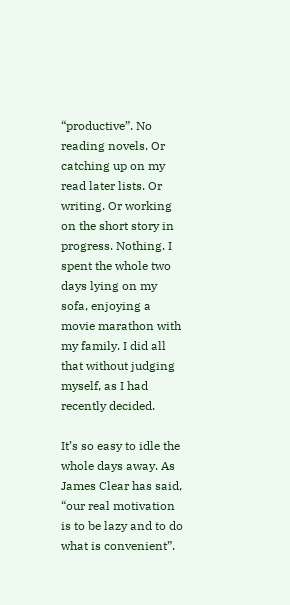“productive”. No reading novels. Or catching up on my read later lists. Or writing. Or working on the short story in progress. Nothing. I spent the whole two days lying on my sofa, enjoying a movie marathon with my family. I did all that without judging myself, as I had recently decided.

It’s so easy to idle the whole days away. As James Clear has said, “our real motivation is to be lazy and to do what is convenient”.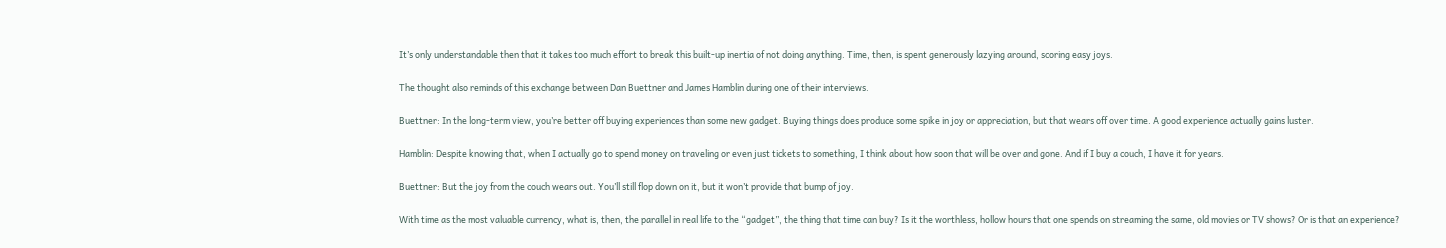It’s only understandable then that it takes too much effort to break this built-up inertia of not doing anything. Time, then, is spent generously lazying around, scoring easy joys.

The thought also reminds of this exchange between Dan Buettner and James Hamblin during one of their interviews.

Buettner: In the long-term view, you’re better off buying experiences than some new gadget. Buying things does produce some spike in joy or appreciation, but that wears off over time. A good experience actually gains luster.

Hamblin: Despite knowing that, when I actually go to spend money on traveling or even just tickets to something, I think about how soon that will be over and gone. And if I buy a couch, I have it for years.

Buettner: But the joy from the couch wears out. You’ll still flop down on it, but it won’t provide that bump of joy.

With time as the most valuable currency, what is, then, the parallel in real life to the “gadget”, the thing that time can buy? Is it the worthless, hollow hours that one spends on streaming the same, old movies or TV shows? Or is that an experience?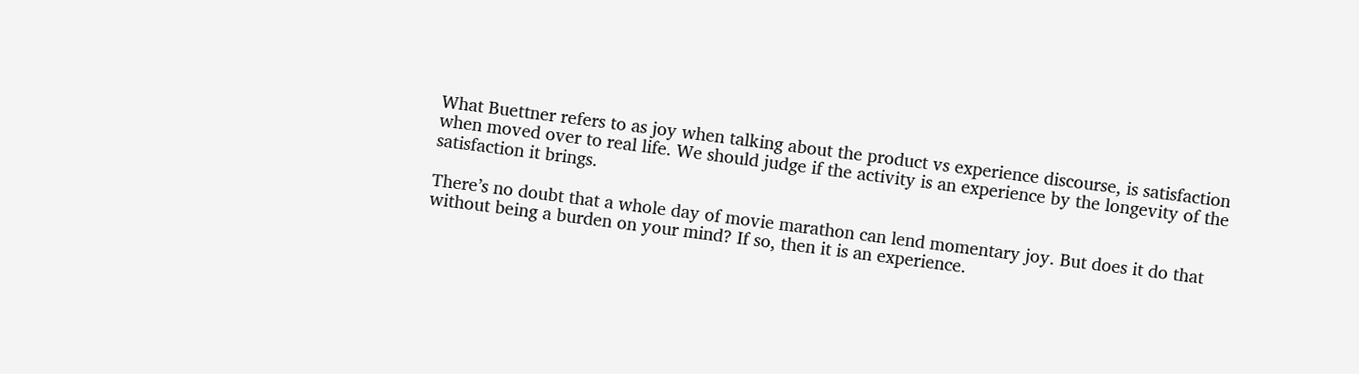What Buettner refers to as joy when talking about the product vs experience discourse, is satisfaction when moved over to real life. We should judge if the activity is an experience by the longevity of the satisfaction it brings.

There’s no doubt that a whole day of movie marathon can lend momentary joy. But does it do that without being a burden on your mind? If so, then it is an experience.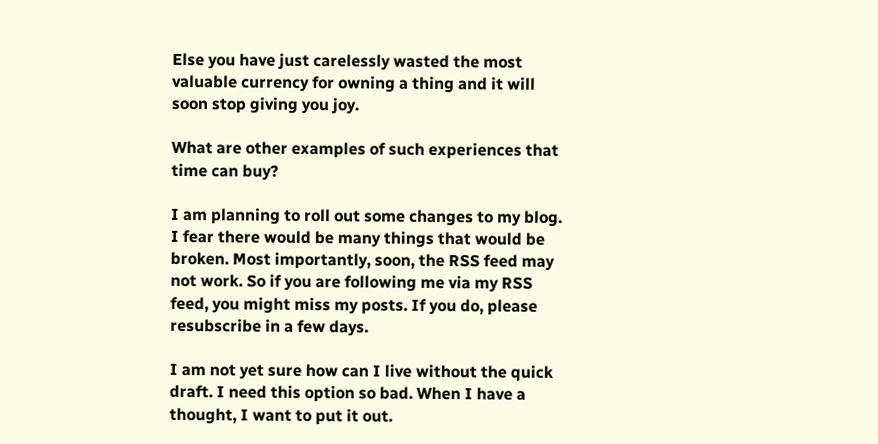Else you have just carelessly wasted the most valuable currency for owning a thing and it will soon stop giving you joy.

What are other examples of such experiences that time can buy?

I am planning to roll out some changes to my blog. I fear there would be many things that would be broken. Most importantly, soon, the RSS feed may not work. So if you are following me via my RSS feed, you might miss my posts. If you do, please resubscribe in a few days.

I am not yet sure how can I live without the quick draft. I need this option so bad. When I have a thought, I want to put it out.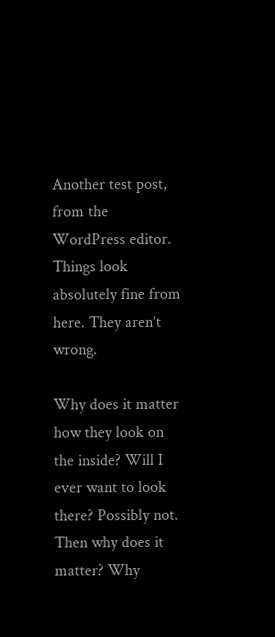Another test post, from the WordPress editor. Things look absolutely fine from here. They aren’t wrong.

Why does it matter how they look on the inside? Will I ever want to look there? Possibly not. Then why does it matter? Why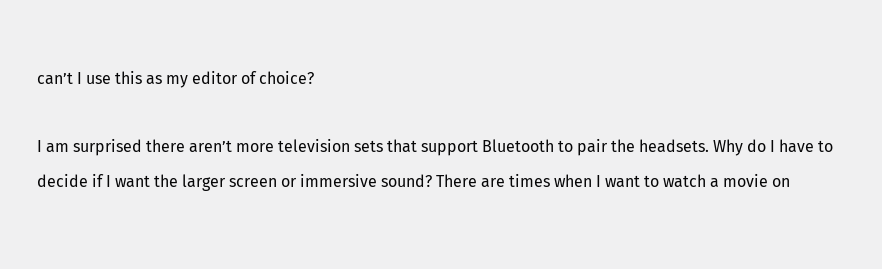can’t I use this as my editor of choice?

I am surprised there aren’t more television sets that support Bluetooth to pair the headsets. Why do I have to decide if I want the larger screen or immersive sound? There are times when I want to watch a movie on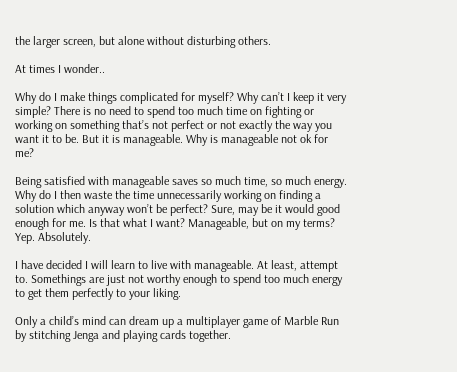the larger screen, but alone without disturbing others.

At times I wonder..

Why do I make things complicated for myself? Why can’t I keep it very simple? There is no need to spend too much time on fighting or working on something that’s not perfect or not exactly the way you want it to be. But it is manageable. Why is manageable not ok for me?

Being satisfied with manageable saves so much time, so much energy. Why do I then waste the time unnecessarily working on finding a solution which anyway won’t be perfect? Sure, may be it would good enough for me. Is that what I want? Manageable, but on my terms? Yep. Absolutely.

I have decided I will learn to live with manageable. At least, attempt to. Somethings are just not worthy enough to spend too much energy to get them perfectly to your liking.

Only a child’s mind can dream up a multiplayer game of Marble Run by stitching Jenga and playing cards together.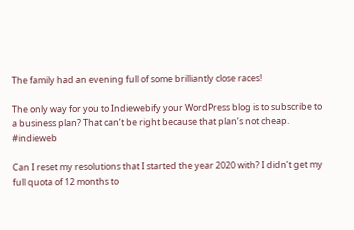The family had an evening full of some brilliantly close races!

The only way for you to Indiewebify your WordPress blog is to subscribe to a business plan? That can’t be right because that plan’s not cheap. #indieweb

Can I reset my resolutions that I started the year 2020 with? I didn’t get my full quota of 12 months to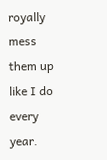royally mess them up like I do every year.